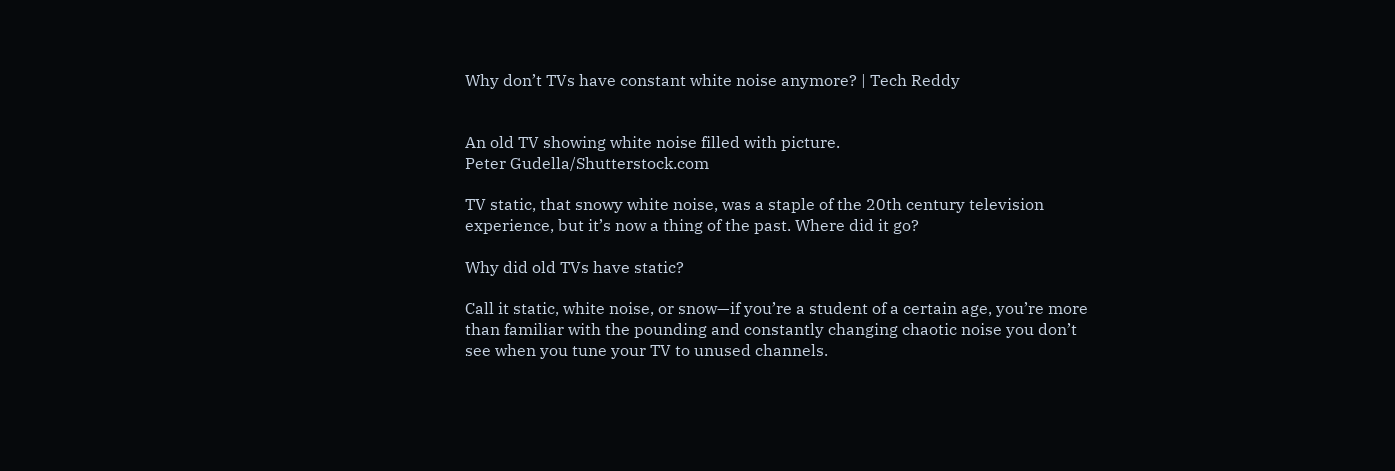Why don’t TVs have constant white noise anymore? | Tech Reddy


An old TV showing white noise filled with picture.
Peter Gudella/Shutterstock.com

TV static, that snowy white noise, was a staple of the 20th century television experience, but it’s now a thing of the past. Where did it go?

Why did old TVs have static?

Call it static, white noise, or snow—if you’re a student of a certain age, you’re more than familiar with the pounding and constantly changing chaotic noise you don’t see when you tune your TV to unused channels.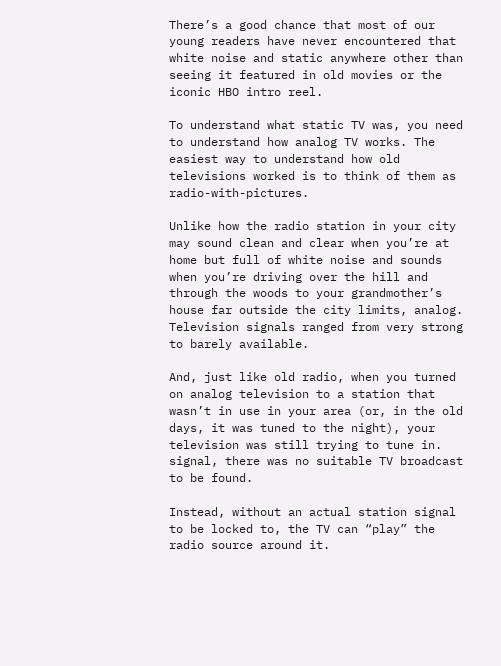There’s a good chance that most of our young readers have never encountered that white noise and static anywhere other than seeing it featured in old movies or the iconic HBO intro reel.

To understand what static TV was, you need to understand how analog TV works. The easiest way to understand how old televisions worked is to think of them as radio-with-pictures.

Unlike how the radio station in your city may sound clean and clear when you’re at home but full of white noise and sounds when you’re driving over the hill and through the woods to your grandmother’s house far outside the city limits, analog. Television signals ranged from very strong to barely available.

And, just like old radio, when you turned on analog television to a station that wasn’t in use in your area (or, in the old days, it was tuned to the night), your television was still trying to tune in. signal, there was no suitable TV broadcast to be found.

Instead, without an actual station signal to be locked to, the TV can “play” the radio source around it.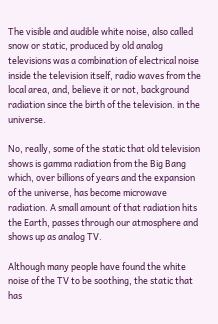The visible and audible white noise, also called snow or static, produced by old analog televisions was a combination of electrical noise inside the television itself, radio waves from the local area, and, believe it or not, background radiation since the birth of the television. in the universe.

No, really, some of the static that old television shows is gamma radiation from the Big Bang which, over billions of years and the expansion of the universe, has become microwave radiation. A small amount of that radiation hits the Earth, passes through our atmosphere and shows up as analog TV.

Although many people have found the white noise of the TV to be soothing, the static that has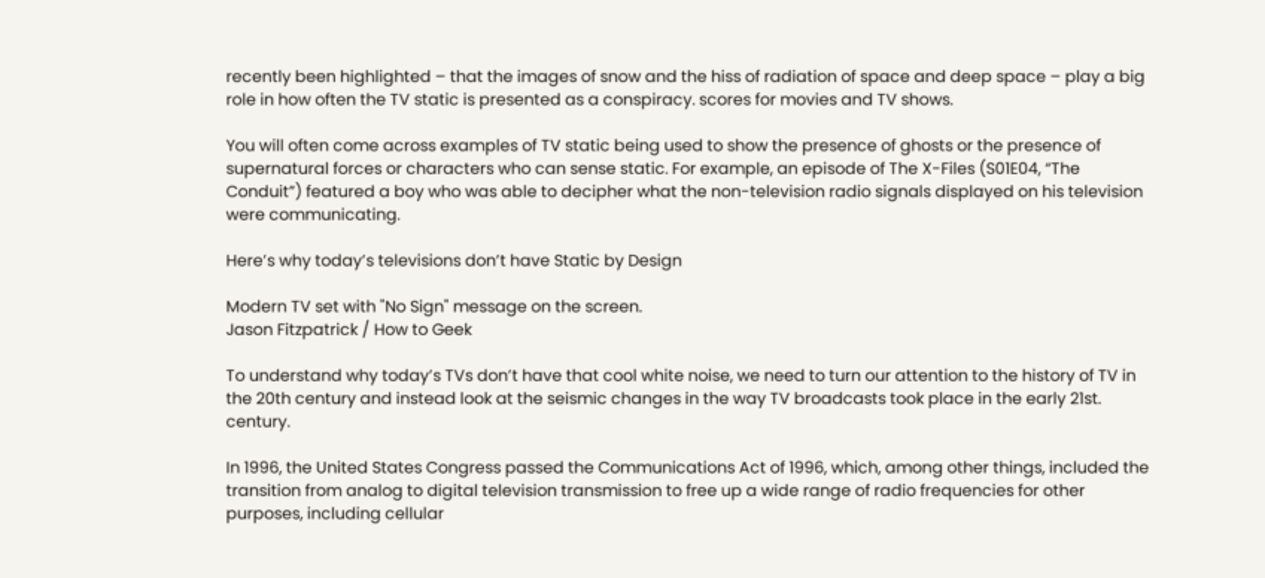recently been highlighted – that the images of snow and the hiss of radiation of space and deep space – play a big role in how often the TV static is presented as a conspiracy. scores for movies and TV shows.

You will often come across examples of TV static being used to show the presence of ghosts or the presence of supernatural forces or characters who can sense static. For example, an episode of The X-Files (S01E04, “The Conduit”) featured a boy who was able to decipher what the non-television radio signals displayed on his television were communicating.

Here’s why today’s televisions don’t have Static by Design

Modern TV set with "No Sign" message on the screen.
Jason Fitzpatrick / How to Geek

To understand why today’s TVs don’t have that cool white noise, we need to turn our attention to the history of TV in the 20th century and instead look at the seismic changes in the way TV broadcasts took place in the early 21st. century.

In 1996, the United States Congress passed the Communications Act of 1996, which, among other things, included the transition from analog to digital television transmission to free up a wide range of radio frequencies for other purposes, including cellular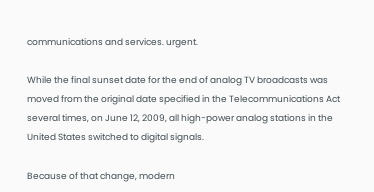communications and services. urgent.

While the final sunset date for the end of analog TV broadcasts was moved from the original date specified in the Telecommunications Act several times, on June 12, 2009, all high-power analog stations in the United States switched to digital signals.

Because of that change, modern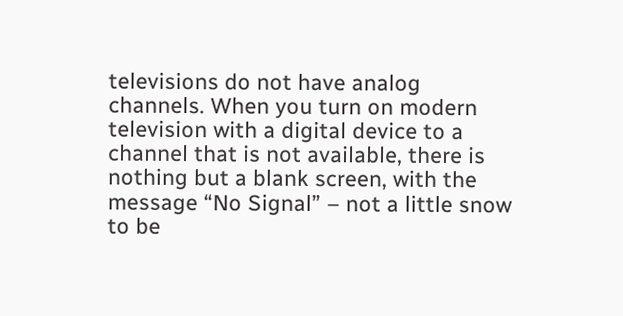televisions do not have analog channels. When you turn on modern television with a digital device to a channel that is not available, there is nothing but a blank screen, with the message “No Signal” – not a little snow to be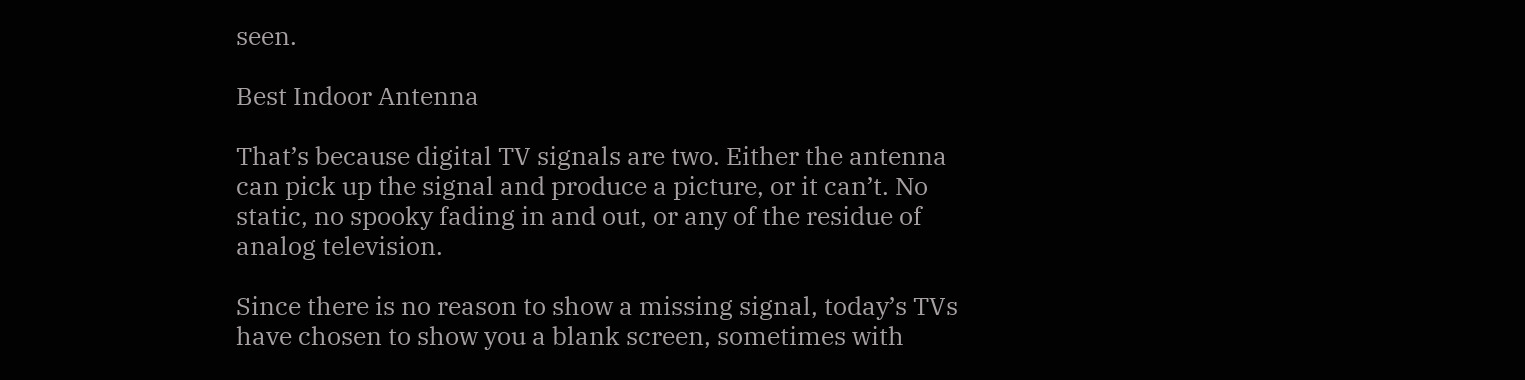seen.

Best Indoor Antenna

That’s because digital TV signals are two. Either the antenna can pick up the signal and produce a picture, or it can’t. No static, no spooky fading in and out, or any of the residue of analog television.

Since there is no reason to show a missing signal, today’s TVs have chosen to show you a blank screen, sometimes with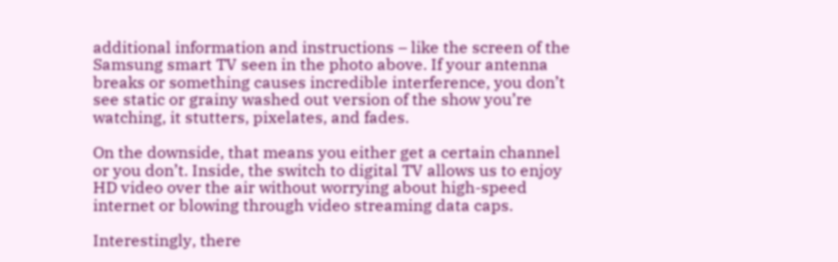additional information and instructions – like the screen of the Samsung smart TV seen in the photo above. If your antenna breaks or something causes incredible interference, you don’t see static or grainy washed out version of the show you’re watching, it stutters, pixelates, and fades.

On the downside, that means you either get a certain channel or you don’t. Inside, the switch to digital TV allows us to enjoy HD video over the air without worrying about high-speed internet or blowing through video streaming data caps.

Interestingly, there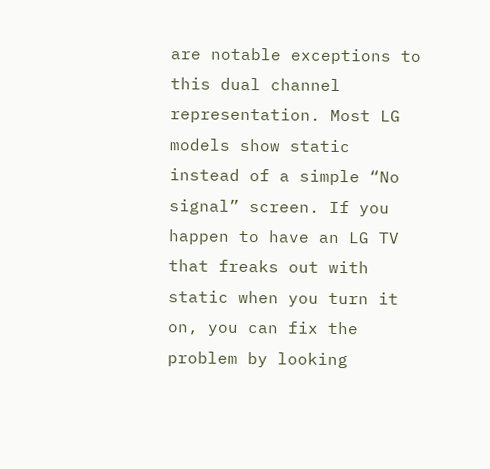are notable exceptions to this dual channel representation. Most LG models show static instead of a simple “No signal” screen. If you happen to have an LG TV that freaks out with static when you turn it on, you can fix the problem by looking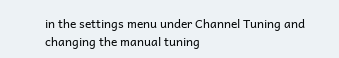in the settings menu under Channel Tuning and changing the manual tuning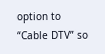option to “Cable DTV” so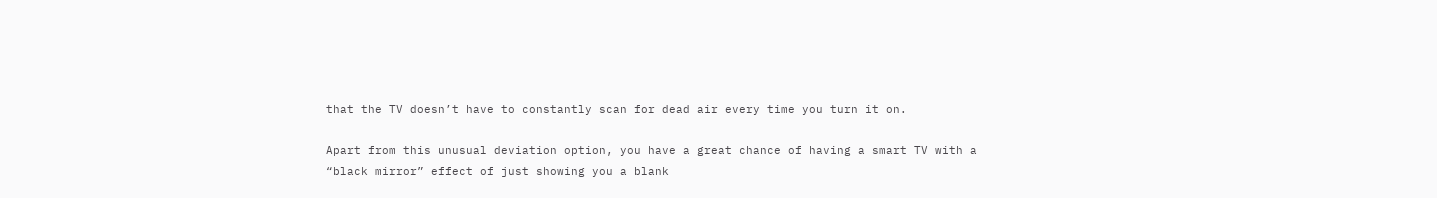that the TV doesn’t have to constantly scan for dead air every time you turn it on.

Apart from this unusual deviation option, you have a great chance of having a smart TV with a “black mirror” effect of just showing you a blank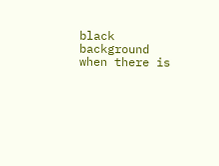black background when there is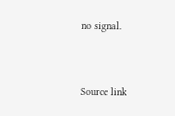no signal.


Source link